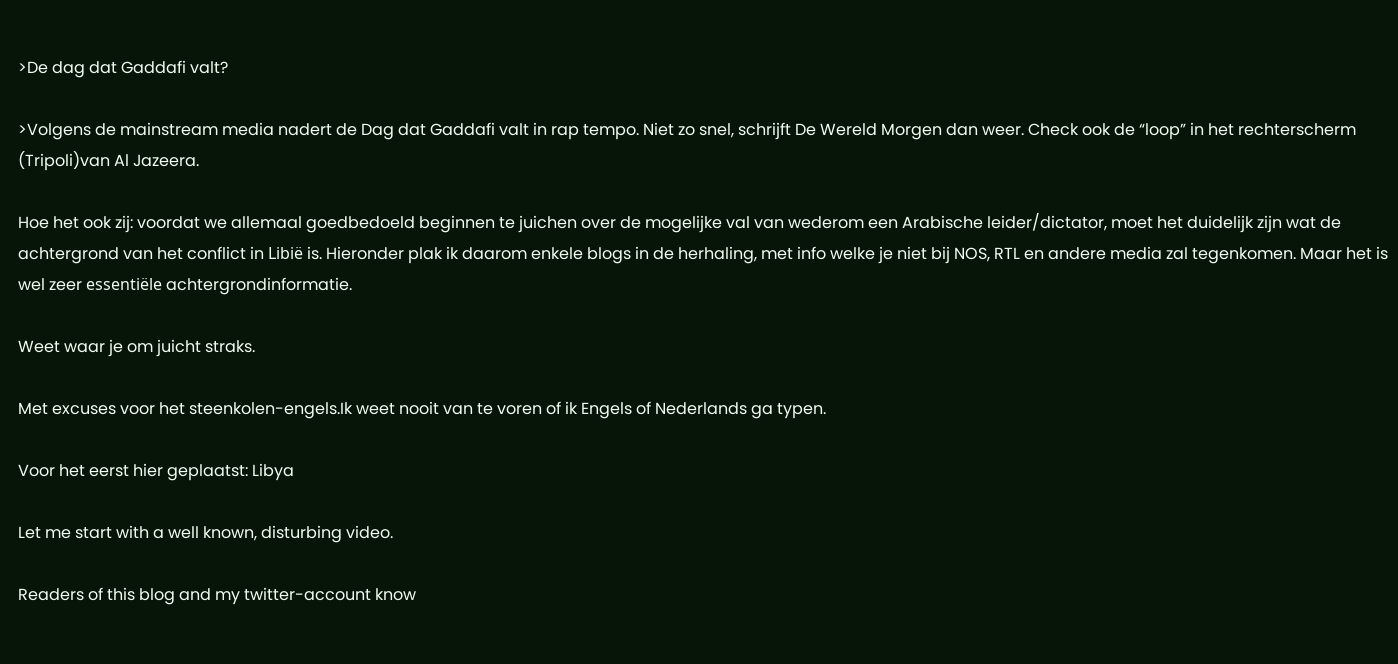>De dag dat Gaddafi valt?

>Volgens de mainstream media nadert de Dag dat Gaddafi valt in rap tempo. Niet zo snel, schrijft De Wereld Morgen dan weer. Check ook de “loop” in het rechterscherm (Tripoli)van Al Jazeera.

Hoe het ook zij: voordat we allemaal goedbedoeld beginnen te juichen over de mogelijke val van wederom een Arabische leider/dictator, moet het duidelijk zijn wat de achtergrond van het conflict in Libië is. Hieronder plak ik daarom enkele blogs in de herhaling, met info welke je niet bij NOS, RTL en andere media zal tegenkomen. Maar het is wel zeer essentiële achtergrondinformatie.

Weet waar je om juicht straks.

Met excuses voor het steenkolen-engels.Ik weet nooit van te voren of ik Engels of Nederlands ga typen.

Voor het eerst hier geplaatst: Libya

Let me start with a well known, disturbing video.

Readers of this blog and my twitter-account know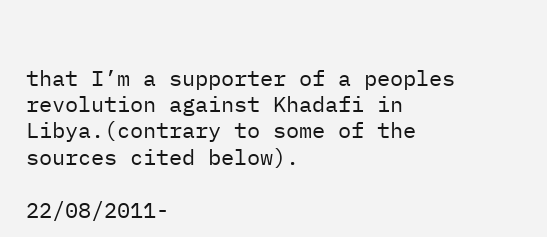that I’m a supporter of a peoples revolution against Khadafi in Libya.(contrary to some of the sources cited below).

22/08/2011-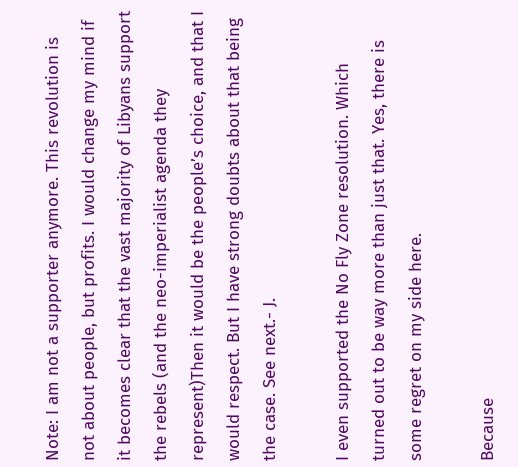Note: I am not a supporter anymore. This revolution is not about people, but profits. I would change my mind if it becomes clear that the vast majority of Libyans support the rebels (and the neo-imperialist agenda they represent)Then it would be the people’s choice, and that I would respect. But I have strong doubts about that being the case. See next.- J.

I even supported the No Fly Zone resolution. Which turned out to be way more than just that. Yes, there is some regret on my side here.

Because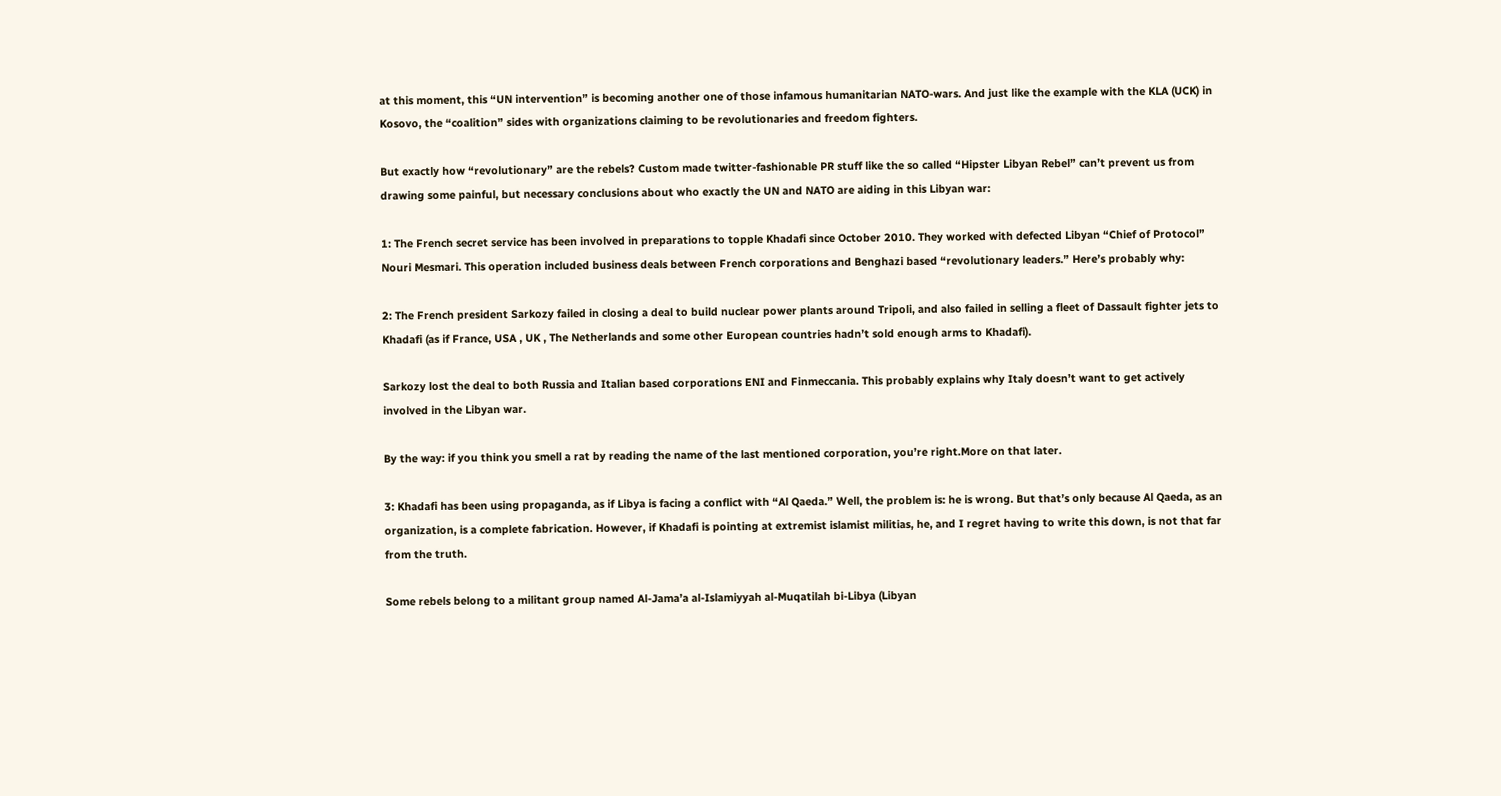at this moment, this “UN intervention” is becoming another one of those infamous humanitarian NATO-wars. And just like the example with the KLA (UCK) in Kosovo, the “coalition” sides with organizations claiming to be revolutionaries and freedom fighters.

But exactly how “revolutionary” are the rebels? Custom made twitter-fashionable PR stuff like the so called “Hipster Libyan Rebel” can’t prevent us from drawing some painful, but necessary conclusions about who exactly the UN and NATO are aiding in this Libyan war:

1: The French secret service has been involved in preparations to topple Khadafi since October 2010. They worked with defected Libyan “Chief of Protocol” Nouri Mesmari. This operation included business deals between French corporations and Benghazi based “revolutionary leaders.” Here’s probably why:

2: The French president Sarkozy failed in closing a deal to build nuclear power plants around Tripoli, and also failed in selling a fleet of Dassault fighter jets to Khadafi (as if France, USA , UK , The Netherlands and some other European countries hadn’t sold enough arms to Khadafi).

Sarkozy lost the deal to both Russia and Italian based corporations ENI and Finmeccania. This probably explains why Italy doesn’t want to get actively involved in the Libyan war.

By the way: if you think you smell a rat by reading the name of the last mentioned corporation, you’re right.More on that later.

3: Khadafi has been using propaganda, as if Libya is facing a conflict with “Al Qaeda.” Well, the problem is: he is wrong. But that’s only because Al Qaeda, as an organization, is a complete fabrication. However, if Khadafi is pointing at extremist islamist militias, he, and I regret having to write this down, is not that far from the truth.

Some rebels belong to a militant group named Al-Jama’a al-Islamiyyah al-Muqatilah bi-Libya (Libyan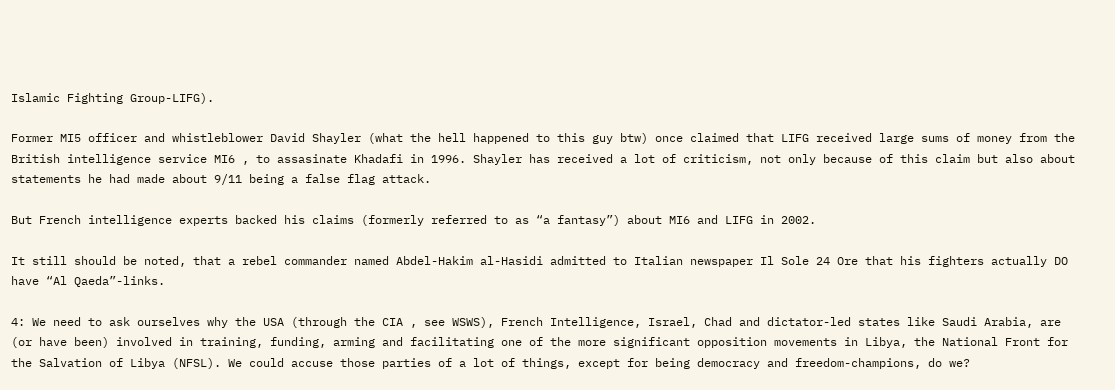Islamic Fighting Group-LIFG).

Former MI5 officer and whistleblower David Shayler (what the hell happened to this guy btw) once claimed that LIFG received large sums of money from the British intelligence service MI6 , to assasinate Khadafi in 1996. Shayler has received a lot of criticism, not only because of this claim but also about statements he had made about 9/11 being a false flag attack.

But French intelligence experts backed his claims (formerly referred to as “a fantasy”) about MI6 and LIFG in 2002.

It still should be noted, that a rebel commander named Abdel-Hakim al-Hasidi admitted to Italian newspaper Il Sole 24 Ore that his fighters actually DO have “Al Qaeda”-links.

4: We need to ask ourselves why the USA (through the CIA , see WSWS), French Intelligence, Israel, Chad and dictator-led states like Saudi Arabia, are (or have been) involved in training, funding, arming and facilitating one of the more significant opposition movements in Libya, the National Front for the Salvation of Libya (NFSL). We could accuse those parties of a lot of things, except for being democracy and freedom-champions, do we?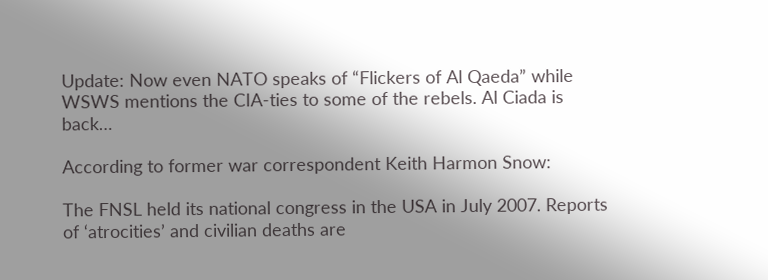Update: Now even NATO speaks of “Flickers of Al Qaeda” while WSWS mentions the CIA-ties to some of the rebels. Al Ciada is back…

According to former war correspondent Keith Harmon Snow:

The FNSL held its national congress in the USA in July 2007. Reports of ‘atrocities’ and civilian deaths are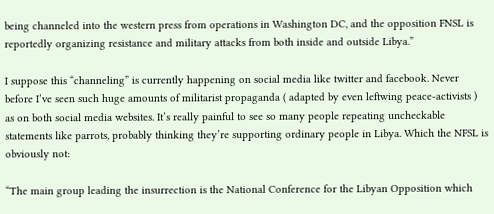being channeled into the western press from operations in Washington DC, and the opposition FNSL is reportedly organizing resistance and military attacks from both inside and outside Libya.”

I suppose this “channeling” is currently happening on social media like twitter and facebook. Never before I’ve seen such huge amounts of militarist propaganda ( adapted by even leftwing peace-activists ) as on both social media websites. It’s really painful to see so many people repeating uncheckable statements like parrots, probably thinking they’re supporting ordinary people in Libya. Which the NFSL is obviously not:

“The main group leading the insurrection is the National Conference for the Libyan Opposition which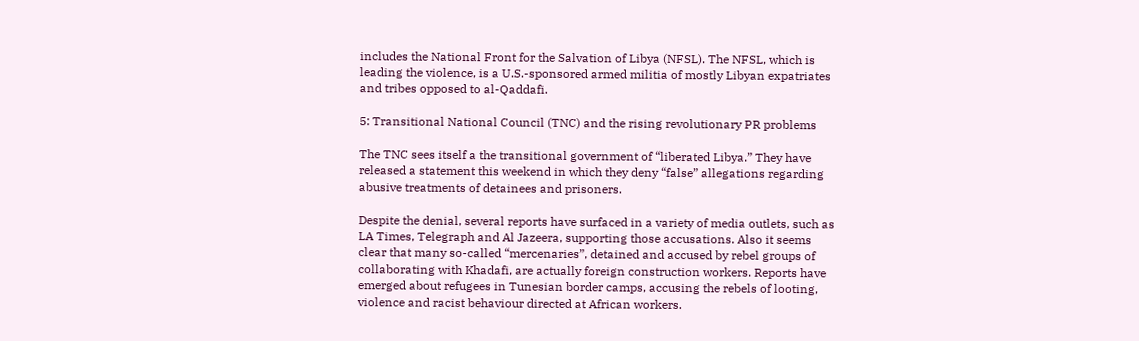includes the National Front for the Salvation of Libya (NFSL). The NFSL, which is leading the violence, is a U.S.-sponsored armed militia of mostly Libyan expatriates and tribes opposed to al-Qaddafi.

5: Transitional National Council (TNC) and the rising revolutionary PR problems

The TNC sees itself a the transitional government of “liberated Libya.” They have released a statement this weekend in which they deny “false” allegations regarding abusive treatments of detainees and prisoners.

Despite the denial, several reports have surfaced in a variety of media outlets, such as LA Times, Telegraph and Al Jazeera, supporting those accusations. Also it seems clear that many so-called “mercenaries”, detained and accused by rebel groups of collaborating with Khadafi, are actually foreign construction workers. Reports have emerged about refugees in Tunesian border camps, accusing the rebels of looting, violence and racist behaviour directed at African workers.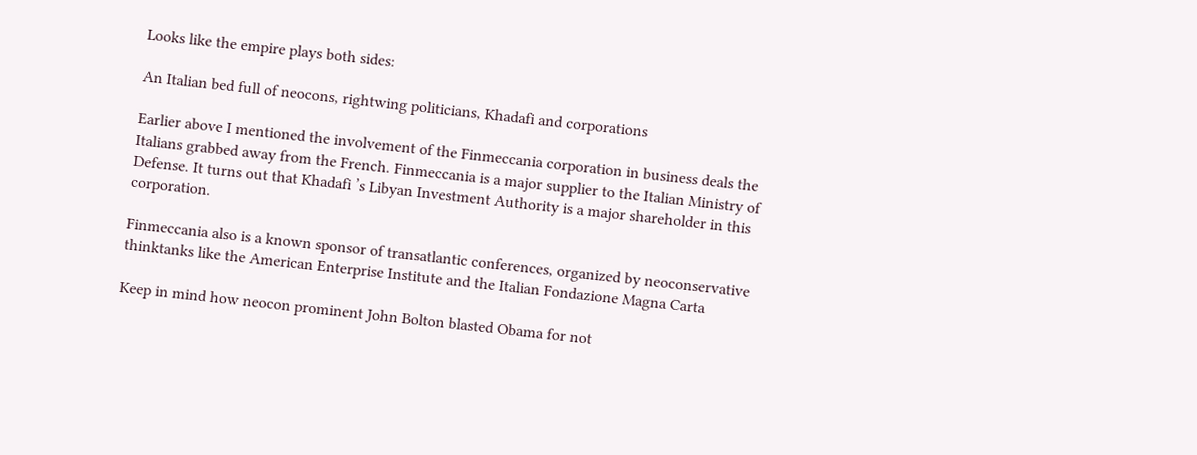Looks like the empire plays both sides:

An Italian bed full of neocons, rightwing politicians, Khadafi and corporations

Earlier above I mentioned the involvement of the Finmeccania corporation in business deals the Italians grabbed away from the French. Finmeccania is a major supplier to the Italian Ministry of Defense. It turns out that Khadafi ’s Libyan Investment Authority is a major shareholder in this corporation.

Finmeccania also is a known sponsor of transatlantic conferences, organized by neoconservative thinktanks like the American Enterprise Institute and the Italian Fondazione Magna Carta

Keep in mind how neocon prominent John Bolton blasted Obama for not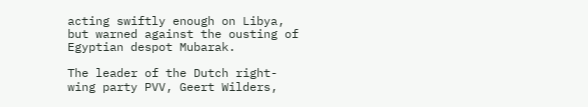acting swiftly enough on Libya, but warned against the ousting of Egyptian despot Mubarak.

The leader of the Dutch right-wing party PVV, Geert Wilders,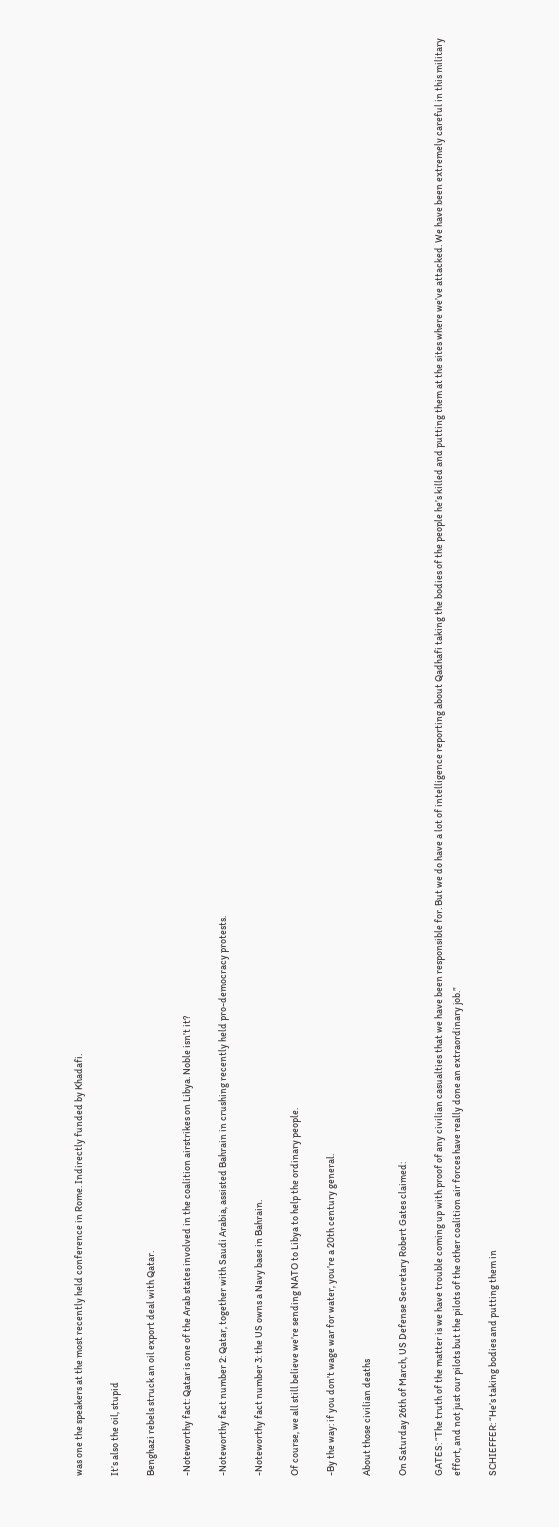was one the speakers at the most recently held conference in Rome. Indirectly funded by Khadafi.

It’s also the oil, stupid

Benghazi rebels struck an oil export deal with Qatar.

-Noteworthy fact: Qatar is one of the Arab states involved in the coalition airstrikes on Libya. Noble isn’t it?

-Noteworthy fact number 2: Qatar, together with Saudi Arabia, assisted Bahrain in crushing recently held pro-democracy protests.

-Noteworthy fact number 3: the US owns a Navy base in Bahrain.

Of course, we all still believe we’re sending NATO to Libya to help the ordinary people.

-By the way: if you don’t wage war for water, you’re a 20th century general.

About those civilian deaths

On Saturday 26th of March, US Defense Secretary Robert Gates claimed:

GATES: “The truth of the matter is we have trouble coming up with proof of any civilian casualties that we have been responsible for. But we do have a lot of intelligence reporting about Qadhafi taking the bodies of the people he’s killed and putting them at the sites where we’ve attacked. We have been extremely careful in this military effort, and not just our pilots but the pilots of the other coalition air forces have really done an extraordinary job.”

SCHIEFFER: “He’s taking bodies and putting them in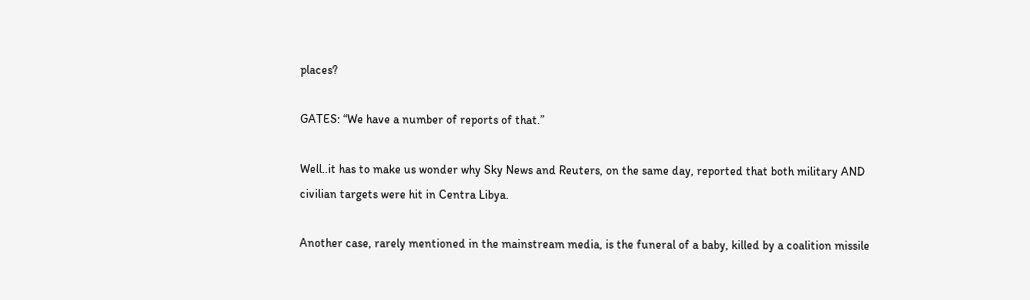places?

GATES: “We have a number of reports of that.”

Well..it has to make us wonder why Sky News and Reuters, on the same day, reported that both military AND civilian targets were hit in Centra Libya.

Another case, rarely mentioned in the mainstream media, is the funeral of a baby, killed by a coalition missile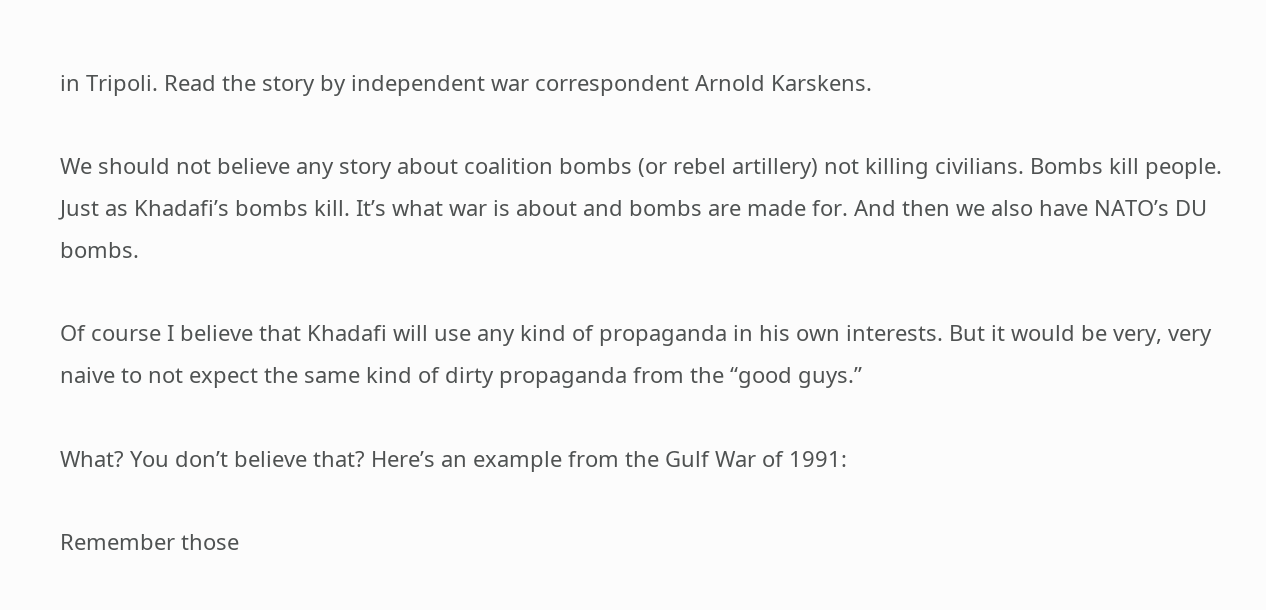in Tripoli. Read the story by independent war correspondent Arnold Karskens.

We should not believe any story about coalition bombs (or rebel artillery) not killing civilians. Bombs kill people. Just as Khadafi’s bombs kill. It’s what war is about and bombs are made for. And then we also have NATO’s DU bombs.

Of course I believe that Khadafi will use any kind of propaganda in his own interests. But it would be very, very naive to not expect the same kind of dirty propaganda from the “good guys.”

What? You don’t believe that? Here’s an example from the Gulf War of 1991:

Remember those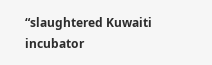“slaughtered Kuwaiti incubator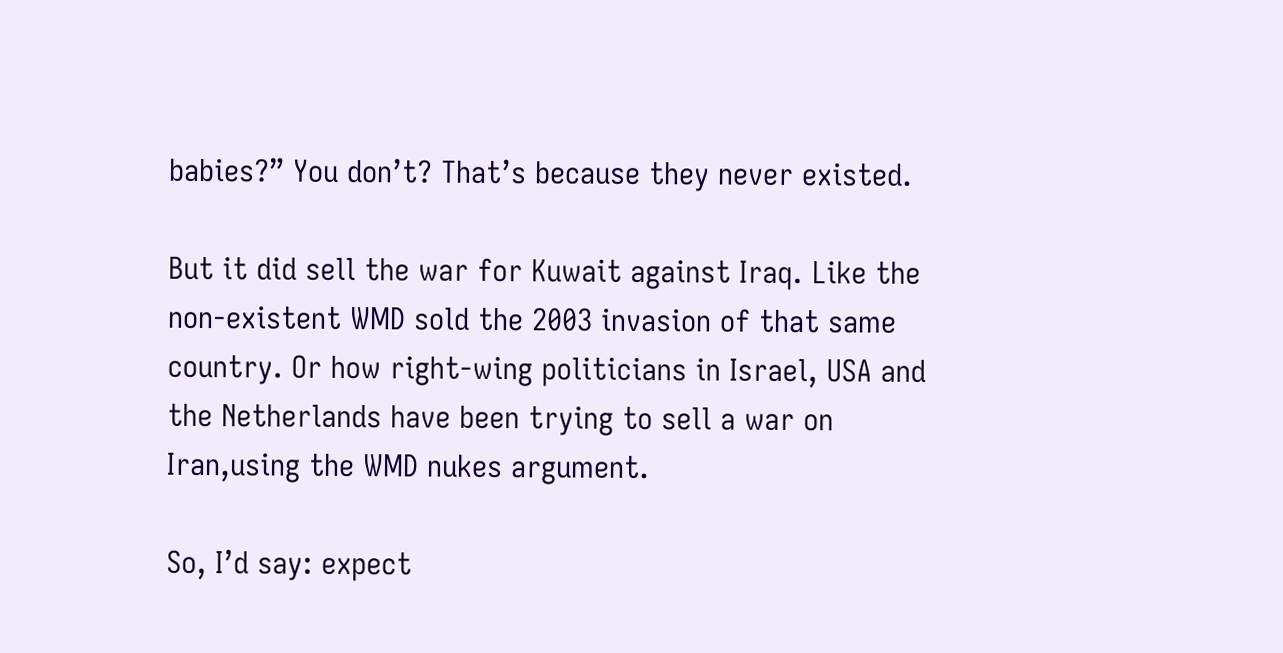babies?” You don’t? That’s because they never existed.

But it did sell the war for Kuwait against Iraq. Like the non-existent WMD sold the 2003 invasion of that same country. Or how right-wing politicians in Israel, USA and the Netherlands have been trying to sell a war on Iran,using the WMD nukes argument.

So, I’d say: expect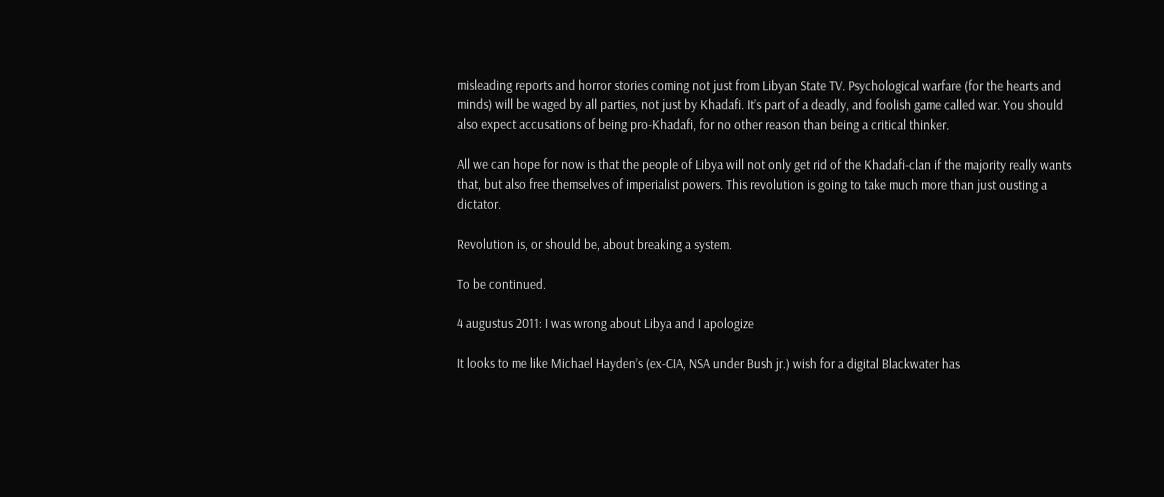misleading reports and horror stories coming not just from Libyan State TV. Psychological warfare (for the hearts and minds) will be waged by all parties, not just by Khadafi. It’s part of a deadly, and foolish game called war. You should also expect accusations of being pro-Khadafi, for no other reason than being a critical thinker.

All we can hope for now is that the people of Libya will not only get rid of the Khadafi-clan if the majority really wants that, but also free themselves of imperialist powers. This revolution is going to take much more than just ousting a dictator.

Revolution is, or should be, about breaking a system.

To be continued.

4 augustus 2011: I was wrong about Libya and I apologize

It looks to me like Michael Hayden’s (ex-CIA, NSA under Bush jr.) wish for a digital Blackwater has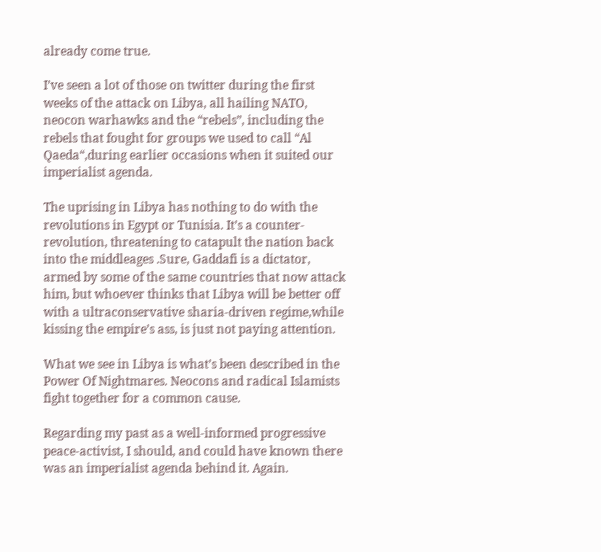already come true.

I’ve seen a lot of those on twitter during the first weeks of the attack on Libya, all hailing NATO, neocon warhawks and the “rebels”, including the rebels that fought for groups we used to call “Al Qaeda“,during earlier occasions when it suited our imperialist agenda.

The uprising in Libya has nothing to do with the revolutions in Egypt or Tunisia. It’s a counter-revolution, threatening to catapult the nation back into the middleages .Sure, Gaddafi is a dictator, armed by some of the same countries that now attack him, but whoever thinks that Libya will be better off with a ultraconservative sharia-driven regime,while kissing the empire’s ass, is just not paying attention.

What we see in Libya is what’s been described in the Power Of Nightmares. Neocons and radical Islamists fight together for a common cause.

Regarding my past as a well-informed progressive peace-activist, I should, and could have known there was an imperialist agenda behind it. Again.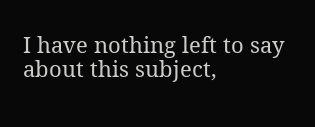I have nothing left to say about this subject,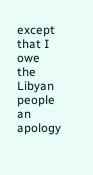except that I owe the Libyan people an apology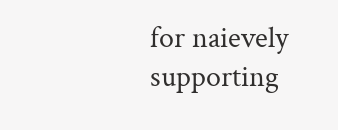for naievely supporting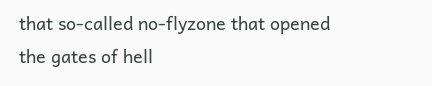that so-called no-flyzone that opened the gates of hell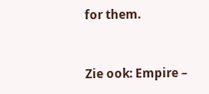for them.


Zie ook: Empire –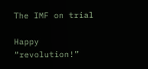The IMF on trial

Happy “revolution!”